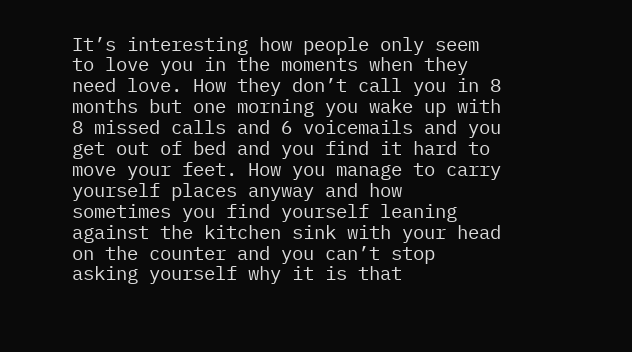It’s interesting how people only seem to love you in the moments when they need love. How they don’t call you in 8 months but one morning you wake up with 8 missed calls and 6 voicemails and you get out of bed and you find it hard to move your feet. How you manage to carry yourself places anyway and how sometimes you find yourself leaning against the kitchen sink with your head on the counter and you can’t stop asking yourself why it is that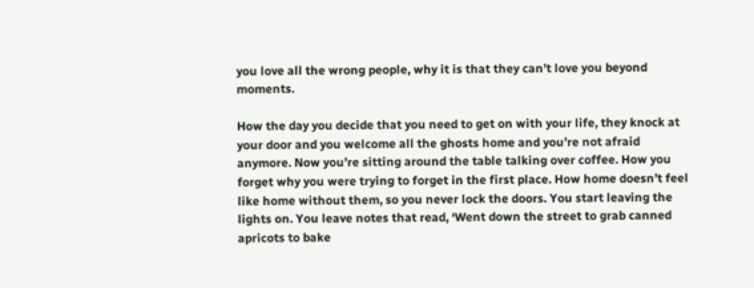you love all the wrong people, why it is that they can’t love you beyond moments.

How the day you decide that you need to get on with your life, they knock at your door and you welcome all the ghosts home and you’re not afraid anymore. Now you’re sitting around the table talking over coffee. How you forget why you were trying to forget in the first place. How home doesn’t feel like home without them, so you never lock the doors. You start leaving the lights on. You leave notes that read, ‘Went down the street to grab canned apricots to bake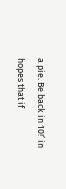a pie. Be back in 10!’ in hopes that if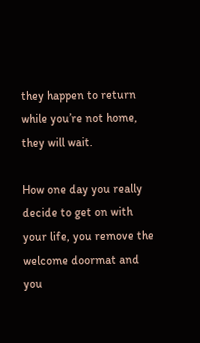they happen to return while you’re not home, they will wait.

How one day you really decide to get on with your life, you remove the welcome doormat and you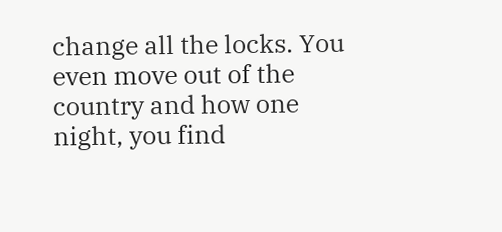change all the locks. You even move out of the country and how one night, you find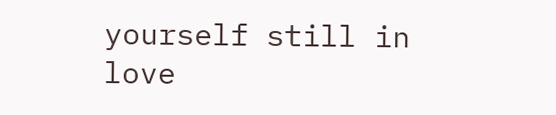yourself still in love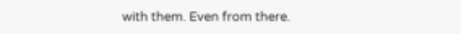with them. Even from there.